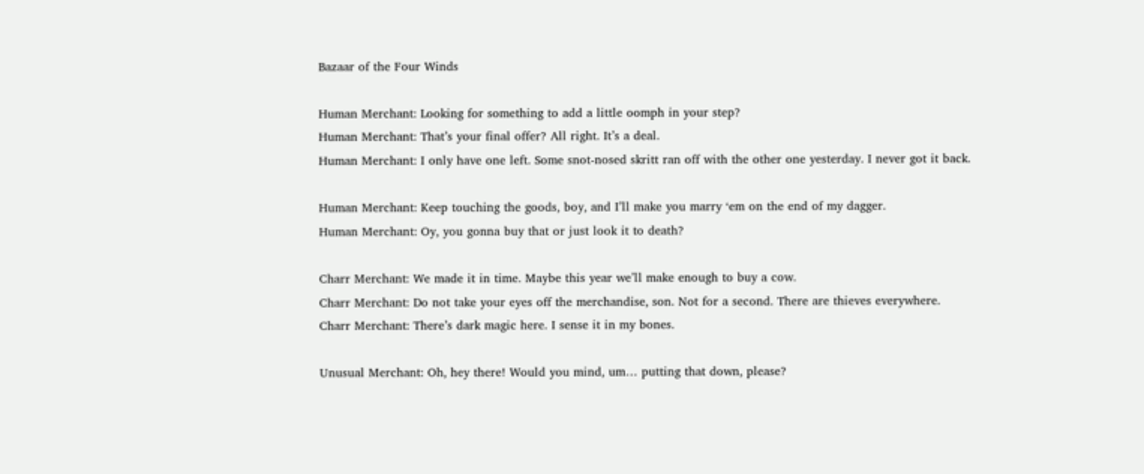Bazaar of the Four Winds

Human Merchant: Looking for something to add a little oomph in your step?
Human Merchant: That’s your final offer? All right. It’s a deal.
Human Merchant: I only have one left. Some snot-nosed skritt ran off with the other one yesterday. I never got it back.

Human Merchant: Keep touching the goods, boy, and I’ll make you marry ‘em on the end of my dagger.
Human Merchant: Oy, you gonna buy that or just look it to death?

Charr Merchant: We made it in time. Maybe this year we’ll make enough to buy a cow.
Charr Merchant: Do not take your eyes off the merchandise, son. Not for a second. There are thieves everywhere.
Charr Merchant: There’s dark magic here. I sense it in my bones.

Unusual Merchant: Oh, hey there! Would you mind, um… putting that down, please?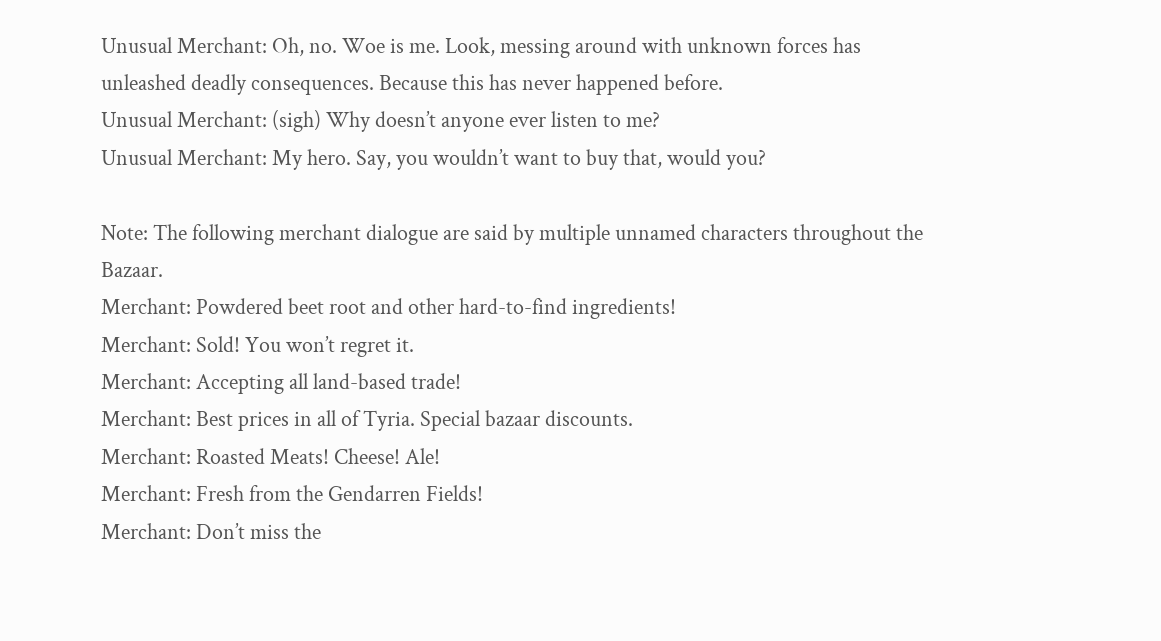Unusual Merchant: Oh, no. Woe is me. Look, messing around with unknown forces has unleashed deadly consequences. Because this has never happened before.
Unusual Merchant: (sigh) Why doesn’t anyone ever listen to me?
Unusual Merchant: My hero. Say, you wouldn’t want to buy that, would you?

Note: The following merchant dialogue are said by multiple unnamed characters throughout the Bazaar.
Merchant: Powdered beet root and other hard-to-find ingredients!
Merchant: Sold! You won’t regret it.
Merchant: Accepting all land-based trade!
Merchant: Best prices in all of Tyria. Special bazaar discounts.
Merchant: Roasted Meats! Cheese! Ale!
Merchant: Fresh from the Gendarren Fields!
Merchant: Don’t miss the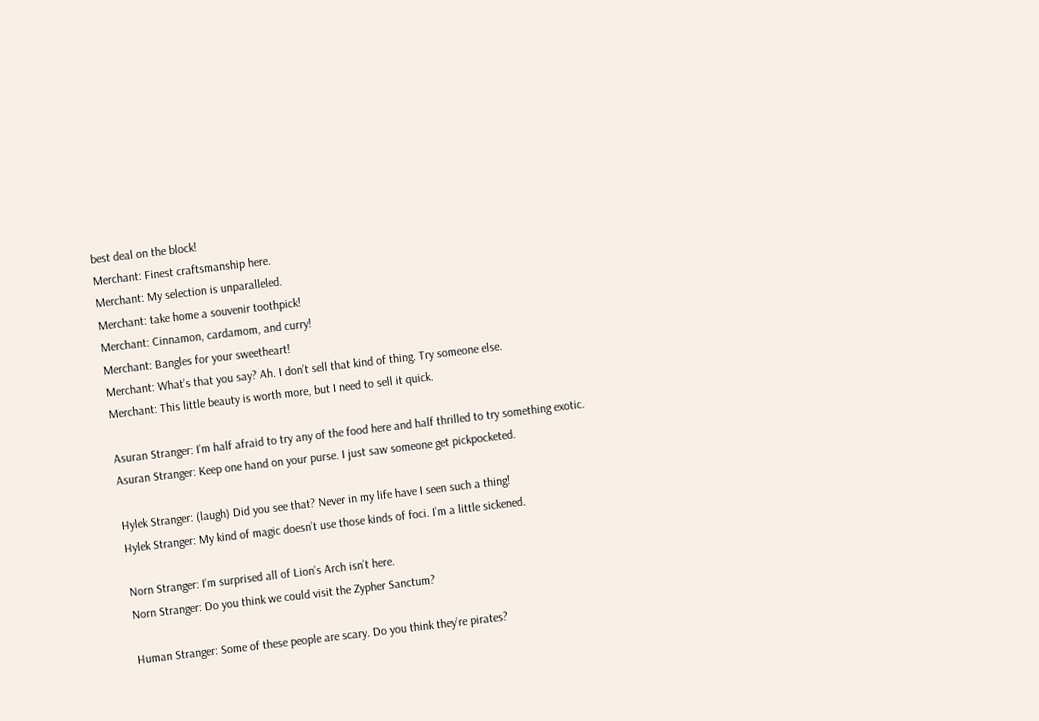best deal on the block!
Merchant: Finest craftsmanship here.
Merchant: My selection is unparalleled.
Merchant: take home a souvenir toothpick!
Merchant: Cinnamon, cardamom, and curry!
Merchant: Bangles for your sweetheart!
Merchant: What’s that you say? Ah. I don’t sell that kind of thing. Try someone else.
Merchant: This little beauty is worth more, but I need to sell it quick.

Asuran Stranger: I’m half afraid to try any of the food here and half thrilled to try something exotic.
Asuran Stranger: Keep one hand on your purse. I just saw someone get pickpocketed.

Hylek Stranger: (laugh) Did you see that? Never in my life have I seen such a thing!
Hylek Stranger: My kind of magic doesn’t use those kinds of foci. I’m a little sickened.

Norn Stranger: I’m surprised all of Lion’s Arch isn’t here.
Norn Stranger: Do you think we could visit the Zypher Sanctum?

Human Stranger: Some of these people are scary. Do you think they’re pirates?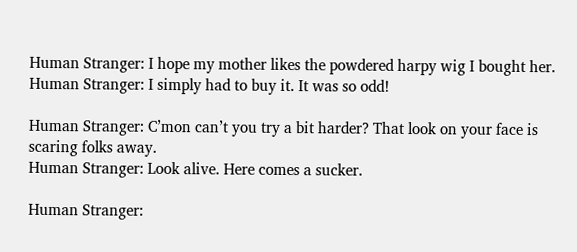Human Stranger: I hope my mother likes the powdered harpy wig I bought her.
Human Stranger: I simply had to buy it. It was so odd!

Human Stranger: C’mon can’t you try a bit harder? That look on your face is scaring folks away.
Human Stranger: Look alive. Here comes a sucker.

Human Stranger: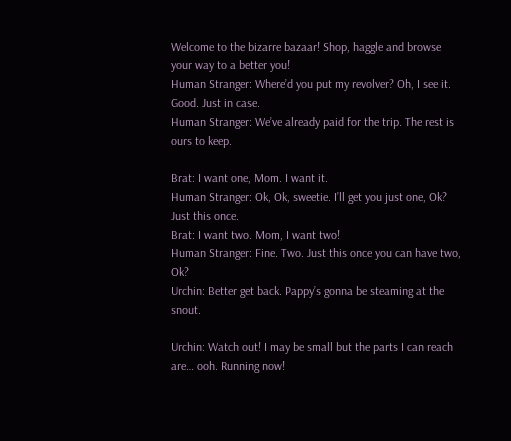Welcome to the bizarre bazaar! Shop, haggle and browse your way to a better you!
Human Stranger: Where’d you put my revolver? Oh, I see it. Good. Just in case.
Human Stranger: We’ve already paid for the trip. The rest is ours to keep.

Brat: I want one, Mom. I want it.
Human Stranger: Ok, Ok, sweetie. I’ll get you just one, Ok? Just this once.
Brat: I want two. Mom, I want two!
Human Stranger: Fine. Two. Just this once you can have two, Ok?
Urchin: Better get back. Pappy’s gonna be steaming at the snout.

Urchin: Watch out! I may be small but the parts I can reach are… ooh. Running now!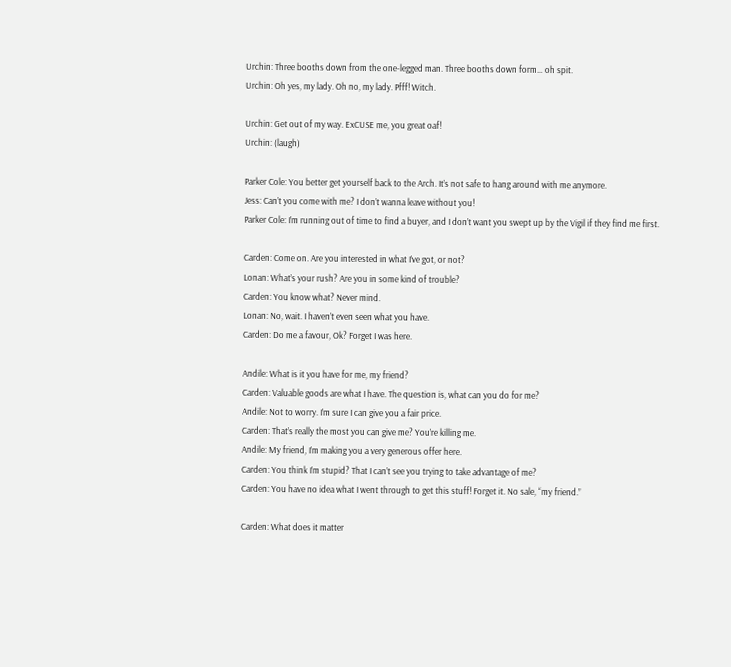Urchin: Three booths down from the one-legged man. Three booths down form… oh spit.
Urchin: Oh yes, my lady. Oh no, my lady. Pfff! Witch.

Urchin: Get out of my way. ExCUSE me, you great oaf!
Urchin: (laugh)

Parker Cole: You better get yourself back to the Arch. It’s not safe to hang around with me anymore.
Jess: Can’t you come with me? I don’t wanna leave without you!
Parker Cole: I’m running out of time to find a buyer, and I don’t want you swept up by the Vigil if they find me first.

Carden: Come on. Are you interested in what I’ve got, or not?
Lonan: What’s your rush? Are you in some kind of trouble?
Carden: You know what? Never mind.
Lonan: No, wait. I haven’t even seen what you have.
Carden: Do me a favour, Ok? Forget I was here.

Andile: What is it you have for me, my friend?
Carden: Valuable goods are what I have. The question is, what can you do for me?
Andile: Not to worry. I’m sure I can give you a fair price.
Carden: That’s really the most you can give me? You’re killing me.
Andile: My friend, I’m making you a very generous offer here.
Carden: You think I’m stupid? That I can’t see you trying to take advantage of me?
Carden: You have no idea what I went through to get this stuff! Forget it. No sale, “my friend.”

Carden: What does it matter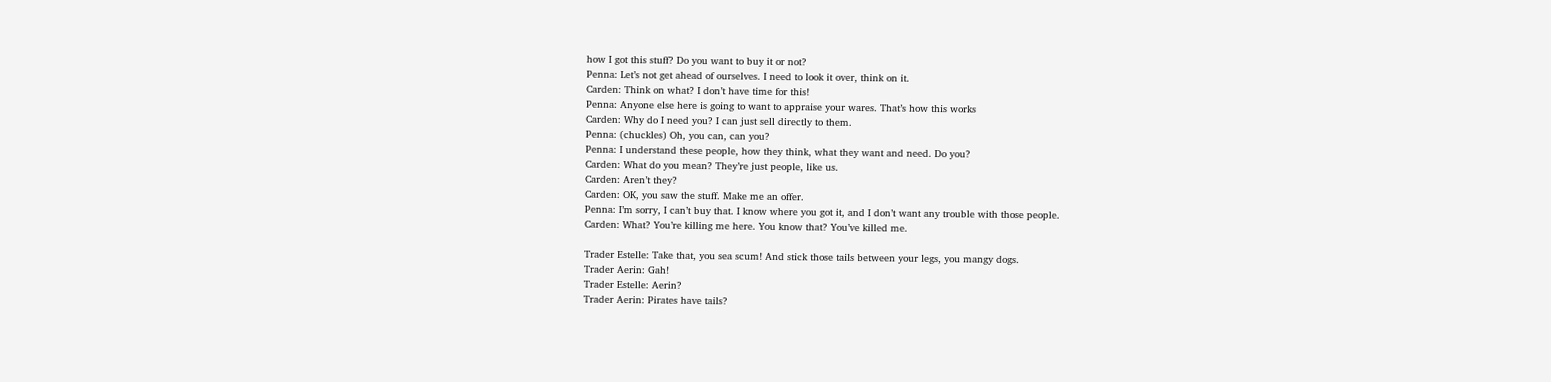how I got this stuff? Do you want to buy it or not?
Penna: Let’s not get ahead of ourselves. I need to look it over, think on it.
Carden: Think on what? I don’t have time for this!
Penna: Anyone else here is going to want to appraise your wares. That’s how this works
Carden: Why do I need you? I can just sell directly to them.
Penna: (chuckles) Oh, you can, can you?
Penna: I understand these people, how they think, what they want and need. Do you?
Carden: What do you mean? They’re just people, like us.
Carden: Aren’t they?
Carden: OK, you saw the stuff. Make me an offer.
Penna: I’m sorry, I can’t buy that. I know where you got it, and I don’t want any trouble with those people.
Carden: What? You’re killing me here. You know that? You’ve killed me.

Trader Estelle: Take that, you sea scum! And stick those tails between your legs, you mangy dogs.
Trader Aerin: Gah!
Trader Estelle: Aerin?
Trader Aerin: Pirates have tails?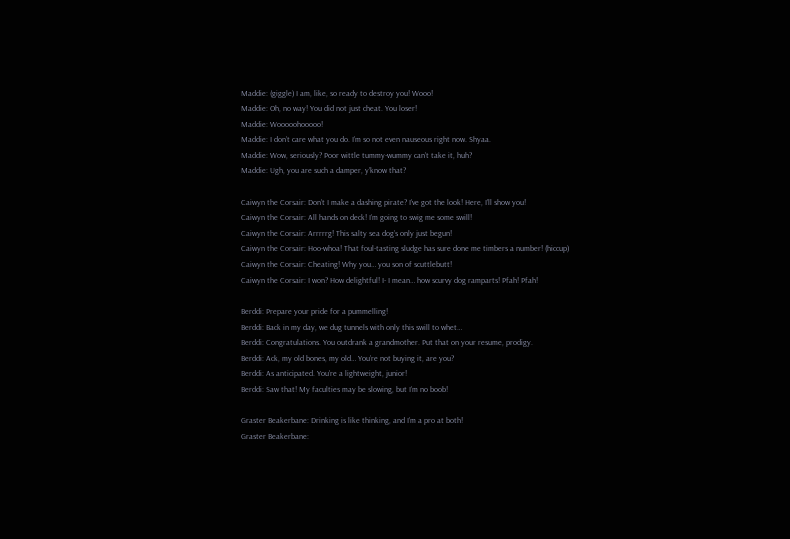Maddie: (giggle) I am, like, so ready to destroy you! Wooo!
Maddie: Oh, no way! You did not just cheat. You loser!
Maddie: Wooooohooooo!
Maddie: I don’t care what you do. I’m so not even nauseous right now. Shyaa.
Maddie: Wow, seriously? Poor wittle tummy-wummy can’t take it, huh?
Maddie: Ugh, you are such a damper, y’know that?

Caiwyn the Corsair: Don’t I make a dashing pirate? I’ve got the look! Here, I’ll show you!
Caiwyn the Corsair: All hands on deck! I’m going to swig me some swill!
Caiwyn the Corsair: Arrrrrg! This salty sea dog’s only just begun!
Caiwyn the Corsair: Hoo-whoa! That foul-tasting sludge has sure done me timbers a number! (hiccup)
Caiwyn the Corsair: Cheating! Why you… you son of scuttlebutt!
Caiwyn the Corsair: I won? How delightful! I- I mean… how scurvy dog ramparts! Pfah! Pfah!

Berddi: Prepare your pride for a pummelling!
Berddi: Back in my day, we dug tunnels with only this swill to whet…
Berddi: Congratulations. You outdrank a grandmother. Put that on your resume, prodigy.
Berddi: Ack, my old bones, my old… You’re not buying it, are you?
Berddi: As anticipated. You’re a lightweight, junior!
Berddi: Saw that! My faculties may be slowing, but I’m no boob!

Graster Beakerbane: Drinking is like thinking, and I’m a pro at both!
Graster Beakerbane: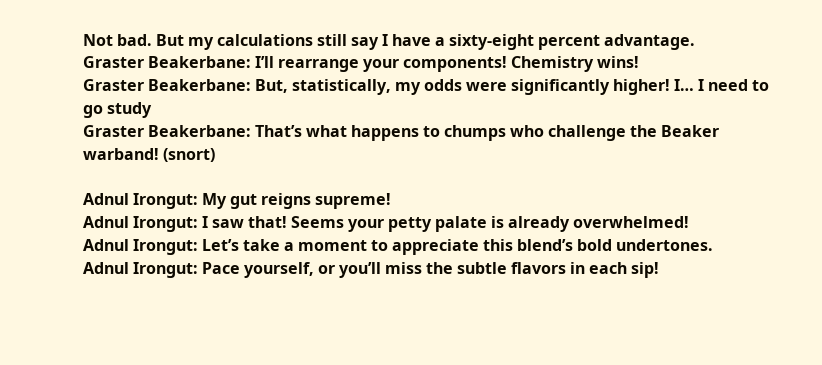Not bad. But my calculations still say I have a sixty-eight percent advantage.
Graster Beakerbane: I’ll rearrange your components! Chemistry wins!
Graster Beakerbane: But, statistically, my odds were significantly higher! I… I need to go study
Graster Beakerbane: That’s what happens to chumps who challenge the Beaker warband! (snort)

Adnul Irongut: My gut reigns supreme!
Adnul Irongut: I saw that! Seems your petty palate is already overwhelmed!
Adnul Irongut: Let’s take a moment to appreciate this blend’s bold undertones.
Adnul Irongut: Pace yourself, or you’ll miss the subtle flavors in each sip!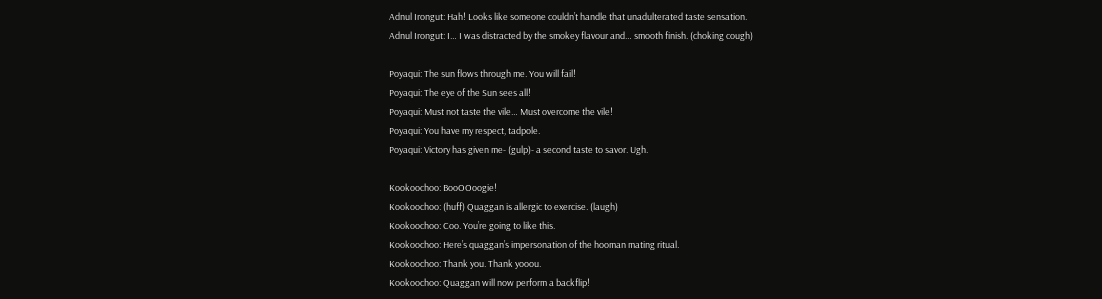Adnul Irongut: Hah! Looks like someone couldn’t handle that unadulterated taste sensation.
Adnul Irongut: I… I was distracted by the smokey flavour and… smooth finish. (choking cough)

Poyaqui: The sun flows through me. You will fail!
Poyaqui: The eye of the Sun sees all!
Poyaqui: Must not taste the vile… Must overcome the vile!
Poyaqui: You have my respect, tadpole.
Poyaqui: Victory has given me- (gulp)- a second taste to savor. Ugh.

Kookoochoo: BooOOoogie!
Kookoochoo: (huff) Quaggan is allergic to exercise. (laugh)
Kookoochoo: Coo. You’re going to like this.
Kookoochoo: Here’s quaggan’s impersonation of the hooman mating ritual.
Kookoochoo: Thank you. Thank yooou.
Kookoochoo: Quaggan will now perform a backflip!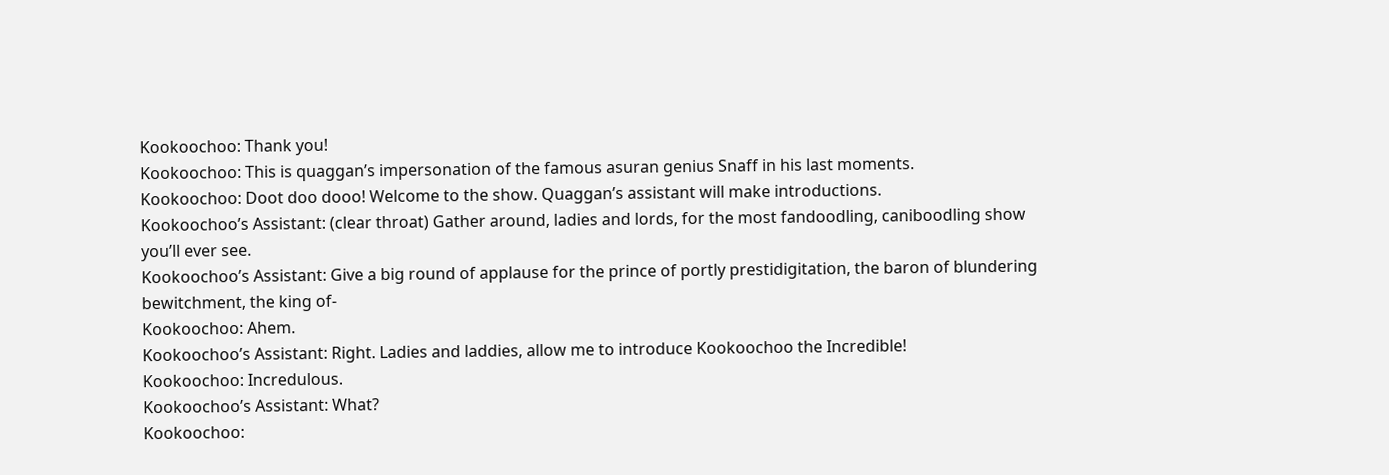Kookoochoo: Thank you!
Kookoochoo: This is quaggan’s impersonation of the famous asuran genius Snaff in his last moments.
Kookoochoo: Doot doo dooo! Welcome to the show. Quaggan’s assistant will make introductions.
Kookoochoo’s Assistant: (clear throat) Gather around, ladies and lords, for the most fandoodling, caniboodling show you’ll ever see.
Kookoochoo’s Assistant: Give a big round of applause for the prince of portly prestidigitation, the baron of blundering bewitchment, the king of-
Kookoochoo: Ahem.
Kookoochoo’s Assistant: Right. Ladies and laddies, allow me to introduce Kookoochoo the Incredible!
Kookoochoo: Incredulous.
Kookoochoo’s Assistant: What?
Kookoochoo: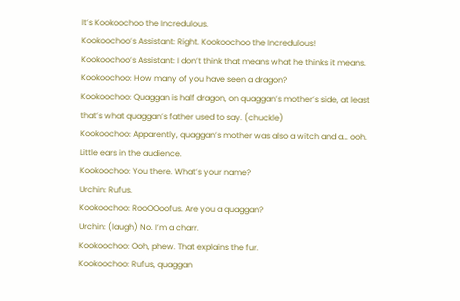It’s Kookoochoo the Incredulous.
Kookoochoo’s Assistant: Right. Kookoochoo the Incredulous!
Kookoochoo’s Assistant: I don’t think that means what he thinks it means.
Kookoochoo: How many of you have seen a dragon?
Kookoochoo: Quaggan is half dragon, on quaggan’s mother’s side, at least that’s what quaggan’s father used to say. (chuckle)
Kookoochoo: Apparently, quaggan’s mother was also a witch and a… ooh. Little ears in the audience.
Kookoochoo: You there. What’s your name?
Urchin: Rufus.
Kookoochoo: RooOOoofus. Are you a quaggan?
Urchin: (laugh) No. I’m a charr.
Kookoochoo: Ooh, phew. That explains the fur.
Kookoochoo: Rufus, quaggan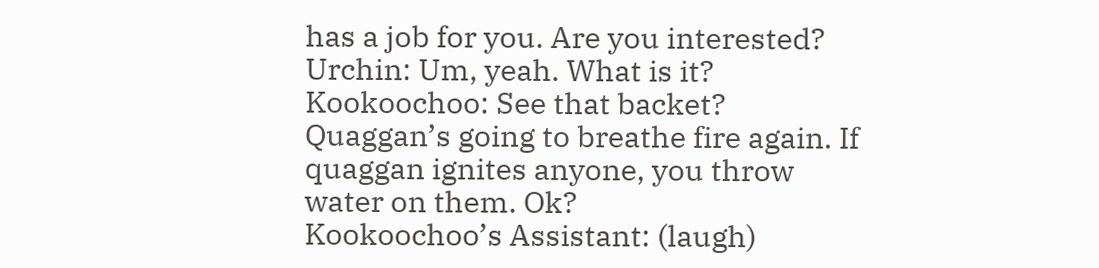has a job for you. Are you interested?
Urchin: Um, yeah. What is it?
Kookoochoo: See that backet? Quaggan’s going to breathe fire again. If quaggan ignites anyone, you throw water on them. Ok?
Kookoochoo’s Assistant: (laugh)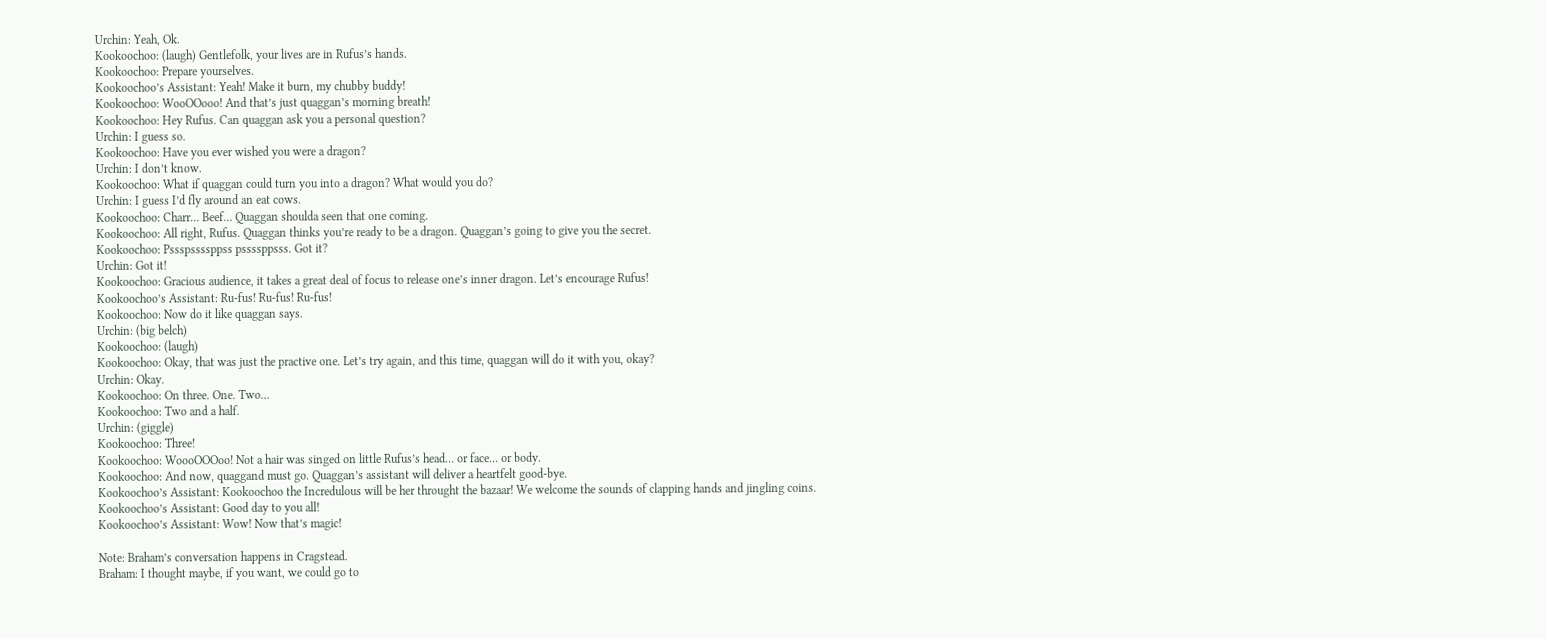Urchin: Yeah, Ok.
Kookoochoo: (laugh) Gentlefolk, your lives are in Rufus’s hands.
Kookoochoo: Prepare yourselves.
Kookoochoo’s Assistant: Yeah! Make it burn, my chubby buddy!
Kookoochoo: WooOOooo! And that’s just quaggan’s morning breath!
Kookoochoo: Hey Rufus. Can quaggan ask you a personal question?
Urchin: I guess so.
Kookoochoo: Have you ever wished you were a dragon?
Urchin: I don’t know.
Kookoochoo: What if quaggan could turn you into a dragon? What would you do?
Urchin: I guess I’d fly around an eat cows.
Kookoochoo: Charr… Beef… Quaggan shoulda seen that one coming.
Kookoochoo: All right, Rufus. Quaggan thinks you’re ready to be a dragon. Quaggan’s going to give you the secret.
Kookoochoo: Pssspssssppss pssssppsss. Got it?
Urchin: Got it!
Kookoochoo: Gracious audience, it takes a great deal of focus to release one’s inner dragon. Let’s encourage Rufus!
Kookoochoo’s Assistant: Ru-fus! Ru-fus! Ru-fus!
Kookoochoo: Now do it like quaggan says.
Urchin: (big belch)
Kookoochoo: (laugh)
Kookoochoo: Okay, that was just the practive one. Let’s try again, and this time, quaggan will do it with you, okay?
Urchin: Okay.
Kookoochoo: On three. One. Two…
Kookoochoo: Two and a half.
Urchin: (giggle)
Kookoochoo: Three!
Kookoochoo: WoooOOOoo! Not a hair was singed on little Rufus’s head… or face… or body.
Kookoochoo: And now, quaggand must go. Quaggan’s assistant will deliver a heartfelt good-bye.
Kookoochoo’s Assistant: Kookoochoo the Incredulous will be her throught the bazaar! We welcome the sounds of clapping hands and jingling coins.
Kookoochoo’s Assistant: Good day to you all!
Kookoochoo’s Assistant: Wow! Now that’s magic!

Note: Braham’s conversation happens in Cragstead.
Braham: I thought maybe, if you want, we could go to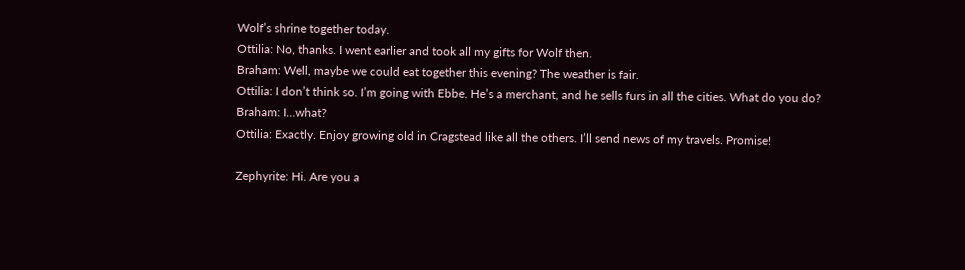Wolf’s shrine together today.
Ottilia: No, thanks. I went earlier and took all my gifts for Wolf then.
Braham: Well, maybe we could eat together this evening? The weather is fair.
Ottilia: I don’t think so. I’m going with Ebbe. He’s a merchant, and he sells furs in all the cities. What do you do?
Braham: I…what?
Ottilia: Exactly. Enjoy growing old in Cragstead like all the others. I’ll send news of my travels. Promise!

Zephyrite: Hi. Are you a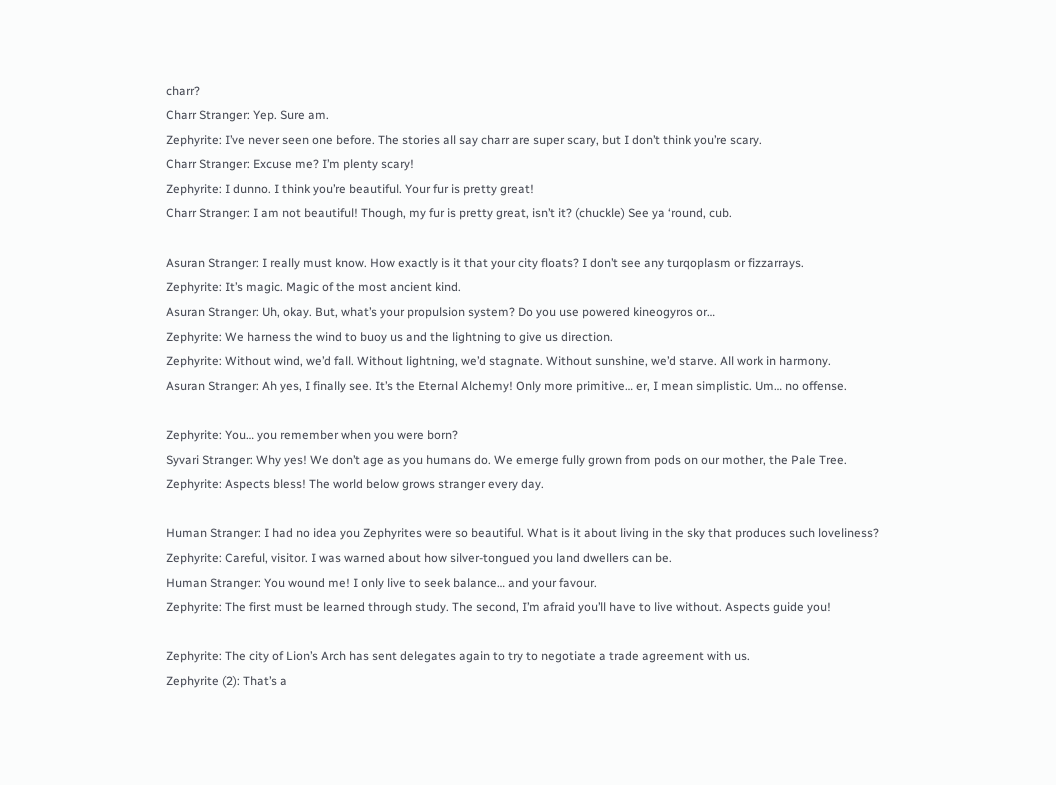charr?
Charr Stranger: Yep. Sure am.
Zephyrite: I’ve never seen one before. The stories all say charr are super scary, but I don’t think you’re scary.
Charr Stranger: Excuse me? I’m plenty scary!
Zephyrite: I dunno. I think you’re beautiful. Your fur is pretty great!
Charr Stranger: I am not beautiful! Though, my fur is pretty great, isn’t it? (chuckle) See ya ‘round, cub.

Asuran Stranger: I really must know. How exactly is it that your city floats? I don’t see any turqoplasm or fizzarrays.
Zephyrite: It’s magic. Magic of the most ancient kind.
Asuran Stranger: Uh, okay. But, what’s your propulsion system? Do you use powered kineogyros or…
Zephyrite: We harness the wind to buoy us and the lightning to give us direction.
Zephyrite: Without wind, we’d fall. Without lightning, we’d stagnate. Without sunshine, we’d starve. All work in harmony.
Asuran Stranger: Ah yes, I finally see. It’s the Eternal Alchemy! Only more primitive… er, I mean simplistic. Um… no offense.

Zephyrite: You… you remember when you were born?
Syvari Stranger: Why yes! We don’t age as you humans do. We emerge fully grown from pods on our mother, the Pale Tree.
Zephyrite: Aspects bless! The world below grows stranger every day.

Human Stranger: I had no idea you Zephyrites were so beautiful. What is it about living in the sky that produces such loveliness?
Zephyrite: Careful, visitor. I was warned about how silver-tongued you land dwellers can be.
Human Stranger: You wound me! I only live to seek balance… and your favour.
Zephyrite: The first must be learned through study. The second, I’m afraid you’ll have to live without. Aspects guide you!

Zephyrite: The city of Lion’s Arch has sent delegates again to try to negotiate a trade agreement with us.
Zephyrite (2): That’s a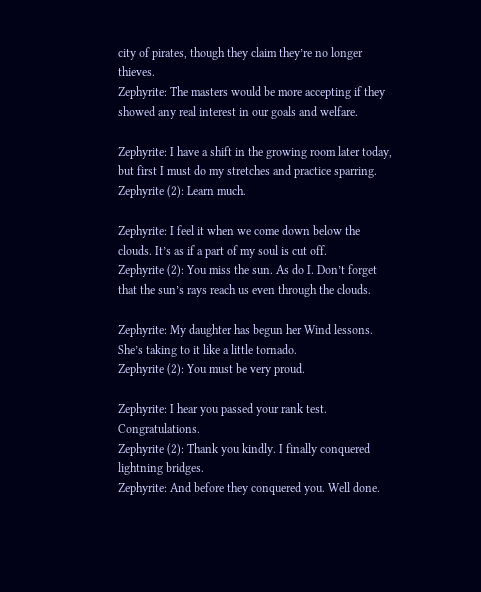city of pirates, though they claim they’re no longer thieves.
Zephyrite: The masters would be more accepting if they showed any real interest in our goals and welfare.

Zephyrite: I have a shift in the growing room later today, but first I must do my stretches and practice sparring.
Zephyrite (2): Learn much.

Zephyrite: I feel it when we come down below the clouds. It’s as if a part of my soul is cut off.
Zephyrite (2): You miss the sun. As do I. Don’t forget that the sun’s rays reach us even through the clouds.

Zephyrite: My daughter has begun her Wind lessons. She’s taking to it like a little tornado.
Zephyrite (2): You must be very proud.

Zephyrite: I hear you passed your rank test. Congratulations.
Zephyrite (2): Thank you kindly. I finally conquered lightning bridges.
Zephyrite: And before they conquered you. Well done.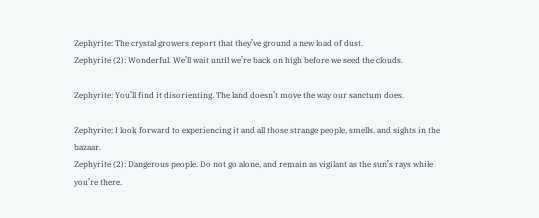Zephyrite: The crystal growers report that they’ve ground a new load of dust.
Zephyrite (2): Wonderful. We’ll wait until we’re back on high before we seed the clouds.

Zephyrite: You’ll find it disorienting. The land doesn’t move the way our sanctum does.

Zephyrite: I look forward to experiencing it and all those strange people, smells, and sights in the bazaar.
Zephyrite (2): Dangerous people. Do not go alone, and remain as vigilant as the sun’s rays while you’re there.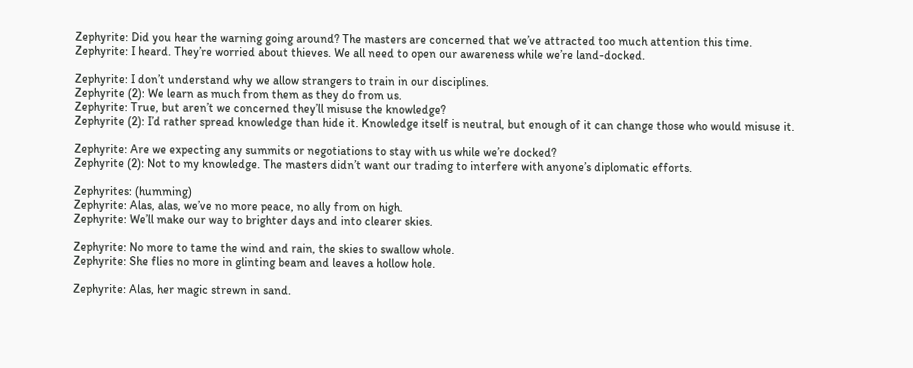Zephyrite: Did you hear the warning going around? The masters are concerned that we’ve attracted too much attention this time.
Zephyrite: I heard. They’re worried about thieves. We all need to open our awareness while we’re land-docked.

Zephyrite: I don’t understand why we allow strangers to train in our disciplines.
Zephyrite (2): We learn as much from them as they do from us.
Zephyrite: True, but aren’t we concerned they’ll misuse the knowledge?
Zephyrite (2): I’d rather spread knowledge than hide it. Knowledge itself is neutral, but enough of it can change those who would misuse it.

Zephyrite: Are we expecting any summits or negotiations to stay with us while we’re docked?
Zephyrite (2): Not to my knowledge. The masters didn’t want our trading to interfere with anyone’s diplomatic efforts.

Zephyrites: (humming)
Zephyrite: Alas, alas, we’ve no more peace, no ally from on high.
Zephyrite: We’ll make our way to brighter days and into clearer skies.

Zephyrite: No more to tame the wind and rain, the skies to swallow whole.
Zephyrite: She flies no more in glinting beam and leaves a hollow hole.

Zephyrite: Alas, her magic strewn in sand.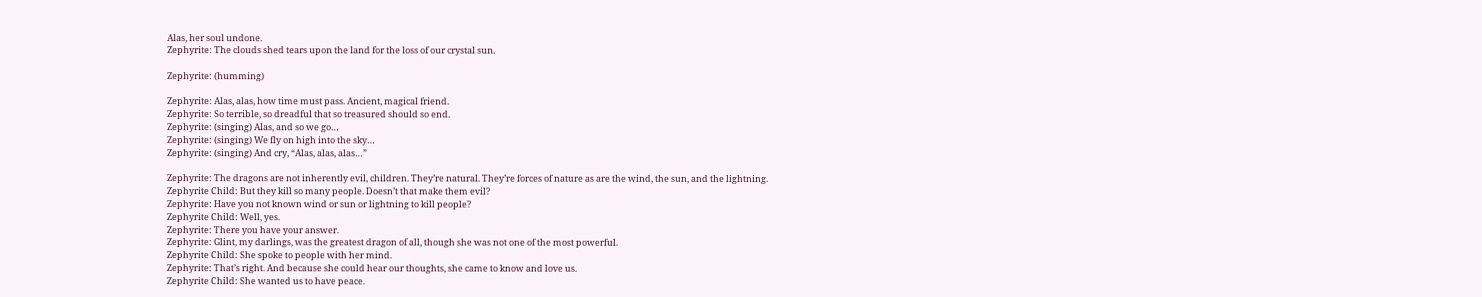Alas, her soul undone.
Zephyrite: The clouds shed tears upon the land for the loss of our crystal sun.

Zephyrite: (humming)

Zephyrite: Alas, alas, how time must pass. Ancient, magical friend.
Zephyrite: So terrible, so dreadful that so treasured should so end.
Zephyrite: (singing) Alas, and so we go…
Zephyrite: (singing) We fly on high into the sky…
Zephyrite: (singing) And cry, “Alas, alas, alas…”

Zephyrite: The dragons are not inherently evil, children. They’re natural. They’re forces of nature as are the wind, the sun, and the lightning.
Zephyrite Child: But they kill so many people. Doesn’t that make them evil?
Zephyrite: Have you not known wind or sun or lightning to kill people?
Zephyrite Child: Well, yes.
Zephyrite: There you have your answer.
Zephyrite: Glint, my darlings, was the greatest dragon of all, though she was not one of the most powerful.
Zephyrite Child: She spoke to people with her mind.
Zephyrite: That’s right. And because she could hear our thoughts, she came to know and love us.
Zephyrite Child: She wanted us to have peace.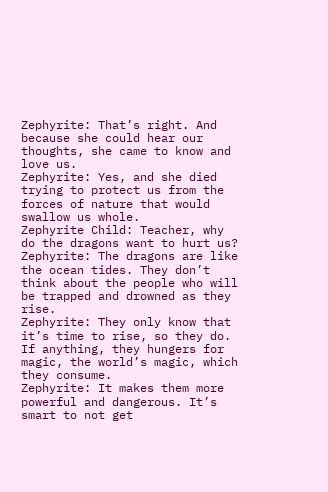Zephyrite: That’s right. And because she could hear our thoughts, she came to know and love us.
Zephyrite: Yes, and she died trying to protect us from the forces of nature that would swallow us whole.
Zephyrite Child: Teacher, why do the dragons want to hurt us?
Zephyrite: The dragons are like the ocean tides. They don’t think about the people who will be trapped and drowned as they rise.
Zephyrite: They only know that it’s time to rise, so they do. If anything, they hungers for magic, the world’s magic, which they consume.
Zephyrite: It makes them more powerful and dangerous. It’s smart to not get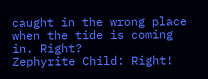caught in the wrong place when the tide is coming in. Right?
Zephyrite Child: Right!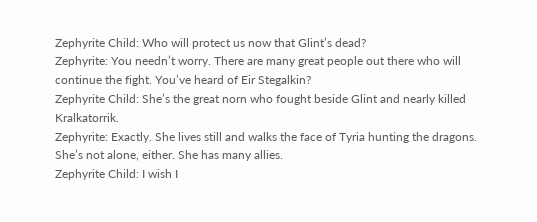Zephyrite Child: Who will protect us now that Glint’s dead?
Zephyrite: You needn’t worry. There are many great people out there who will continue the fight. You’ve heard of Eir Stegalkin?
Zephyrite Child: She’s the great norn who fought beside Glint and nearly killed Kralkatorrik.
Zephyrite: Exactly. She lives still and walks the face of Tyria hunting the dragons. She’s not alone, either. She has many allies.
Zephyrite Child: I wish I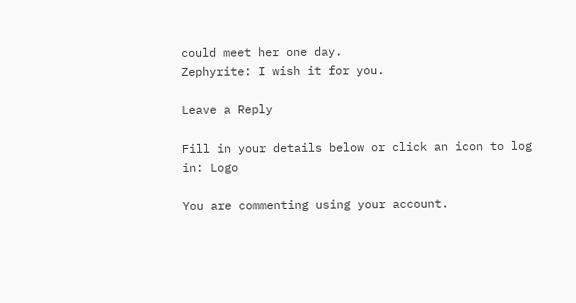could meet her one day.
Zephyrite: I wish it for you.

Leave a Reply

Fill in your details below or click an icon to log in: Logo

You are commenting using your account.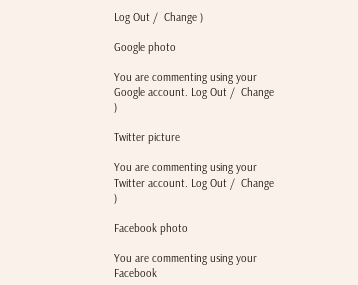Log Out /  Change )

Google photo

You are commenting using your Google account. Log Out /  Change )

Twitter picture

You are commenting using your Twitter account. Log Out /  Change )

Facebook photo

You are commenting using your Facebook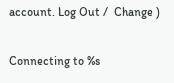account. Log Out /  Change )

Connecting to %s